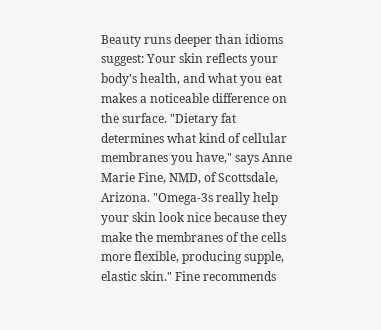Beauty runs deeper than idioms suggest: Your skin reflects your body's health, and what you eat makes a noticeable difference on the surface. "Dietary fat determines what kind of cellular membranes you have," says Anne Marie Fine, NMD, of Scottsdale, Arizona. "Omega-3s really help your skin look nice because they make the membranes of the cells more flexible, producing supple, elastic skin." Fine recommends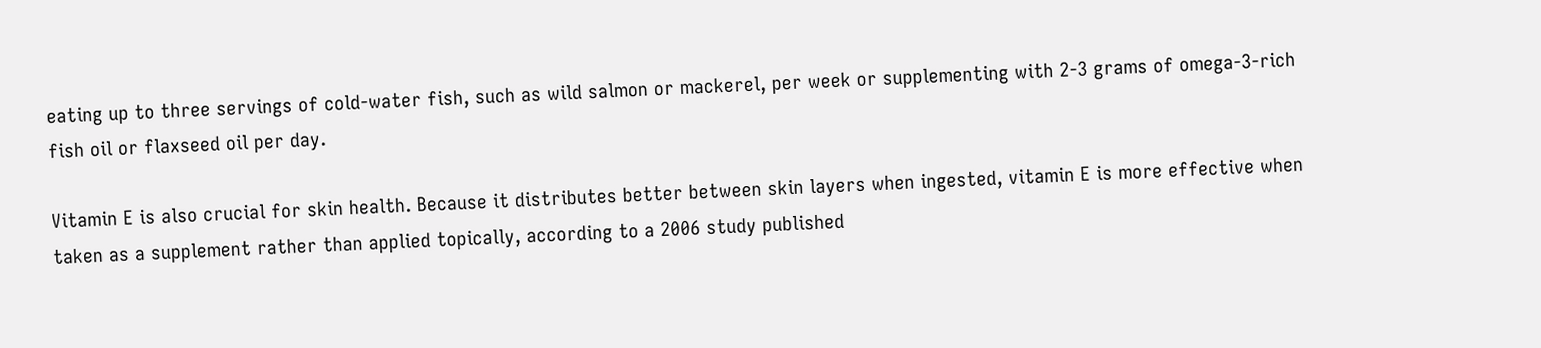eating up to three servings of cold-water fish, such as wild salmon or mackerel, per week or supplementing with 2-3 grams of omega-3-rich fish oil or flaxseed oil per day.

Vitamin E is also crucial for skin health. Because it distributes better between skin layers when ingested, vitamin E is more effective when taken as a supplement rather than applied topically, according to a 2006 study published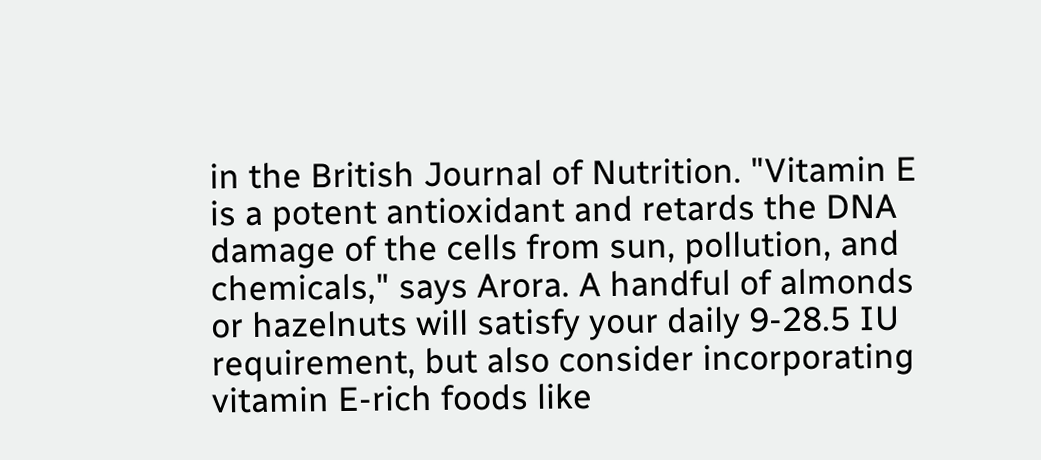in the British Journal of Nutrition. "Vitamin E is a potent antioxidant and retards the DNA damage of the cells from sun, pollution, and chemicals," says Arora. A handful of almonds or hazelnuts will satisfy your daily 9-28.5 IU requirement, but also consider incorporating vitamin E-rich foods like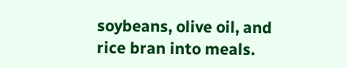soybeans, olive oil, and rice bran into meals.